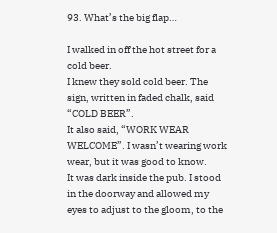93. What’s the big flap…

I walked in off the hot street for a cold beer.
I knew they sold cold beer. The sign, written in faded chalk, said “COLD BEER”.
It also said, “WORK WEAR WELCOME”. I wasn’t wearing work wear, but it was good to know.
It was dark inside the pub. I stood in the doorway and allowed my eyes to adjust to the gloom, to the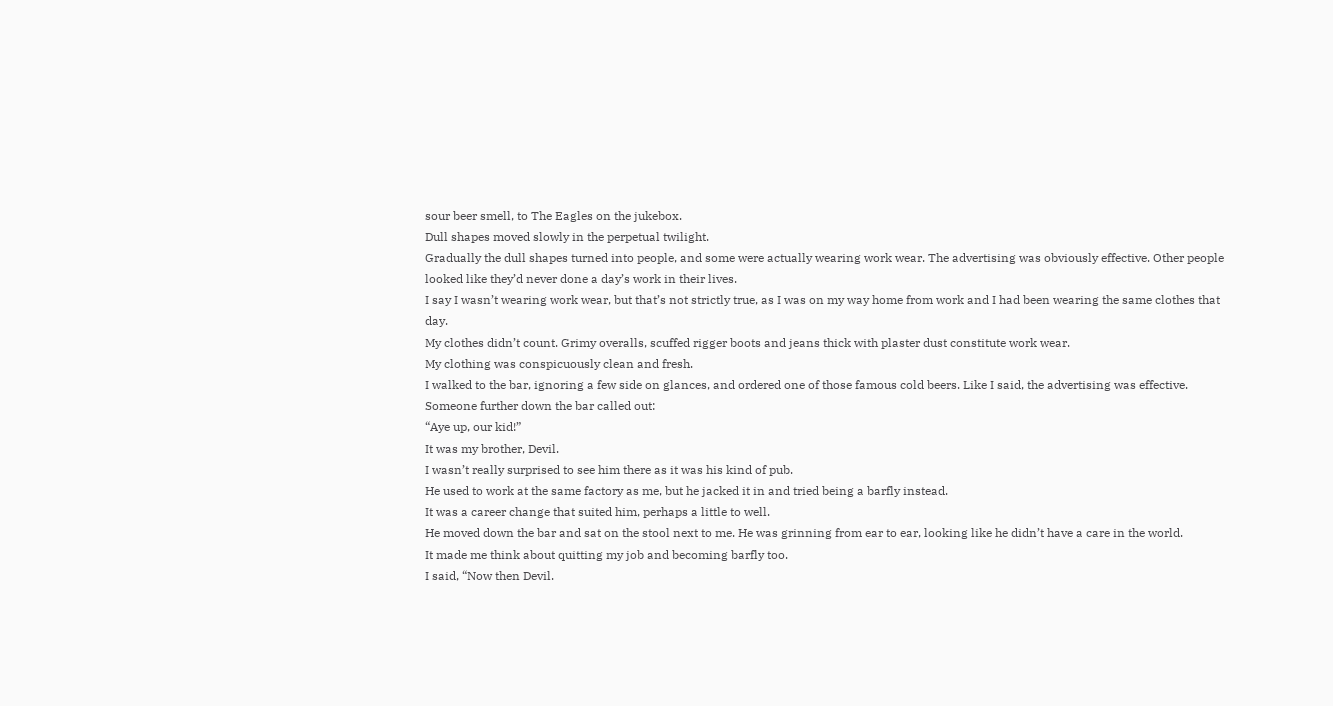sour beer smell, to The Eagles on the jukebox.
Dull shapes moved slowly in the perpetual twilight.
Gradually the dull shapes turned into people, and some were actually wearing work wear. The advertising was obviously effective. Other people looked like they’d never done a day’s work in their lives.
I say I wasn’t wearing work wear, but that’s not strictly true, as I was on my way home from work and I had been wearing the same clothes that day.
My clothes didn’t count. Grimy overalls, scuffed rigger boots and jeans thick with plaster dust constitute work wear.
My clothing was conspicuously clean and fresh.
I walked to the bar, ignoring a few side on glances, and ordered one of those famous cold beers. Like I said, the advertising was effective.
Someone further down the bar called out:
“Aye up, our kid!”
It was my brother, Devil.
I wasn’t really surprised to see him there as it was his kind of pub.
He used to work at the same factory as me, but he jacked it in and tried being a barfly instead.
It was a career change that suited him, perhaps a little to well.
He moved down the bar and sat on the stool next to me. He was grinning from ear to ear, looking like he didn’t have a care in the world.
It made me think about quitting my job and becoming barfly too.
I said, “Now then Devil.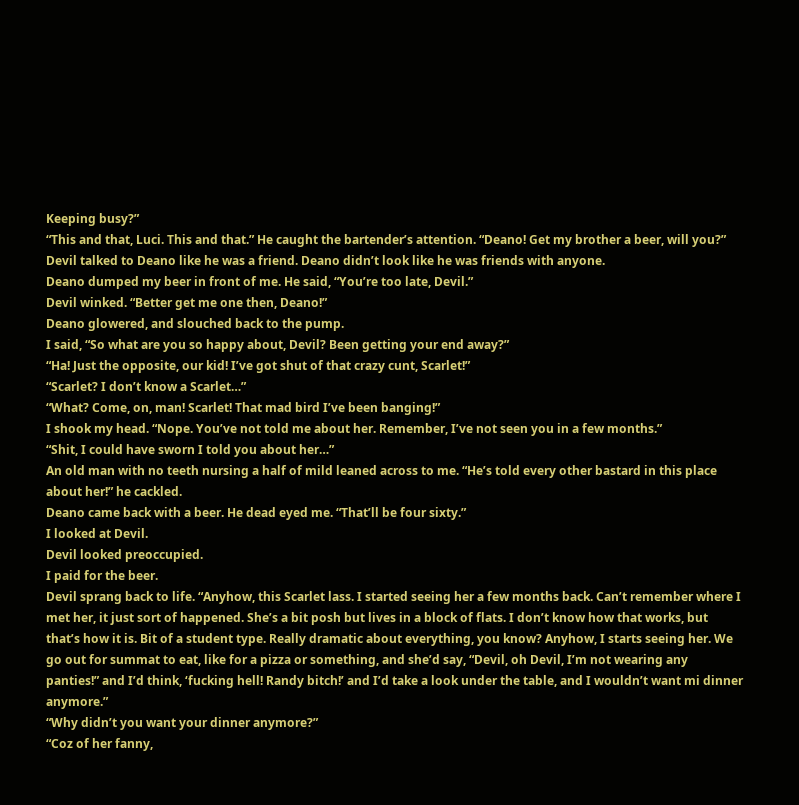Keeping busy?”
“This and that, Luci. This and that.” He caught the bartender’s attention. “Deano! Get my brother a beer, will you?”
Devil talked to Deano like he was a friend. Deano didn’t look like he was friends with anyone.
Deano dumped my beer in front of me. He said, “You’re too late, Devil.”
Devil winked. “Better get me one then, Deano!”
Deano glowered, and slouched back to the pump.
I said, “So what are you so happy about, Devil? Been getting your end away?”
“Ha! Just the opposite, our kid! I’ve got shut of that crazy cunt, Scarlet!”
“Scarlet? I don’t know a Scarlet…”
“What? Come, on, man! Scarlet! That mad bird I’ve been banging!”
I shook my head. “Nope. You’ve not told me about her. Remember, I’ve not seen you in a few months.”
“Shit, I could have sworn I told you about her…”
An old man with no teeth nursing a half of mild leaned across to me. “He’s told every other bastard in this place about her!” he cackled.
Deano came back with a beer. He dead eyed me. “That’ll be four sixty.”
I looked at Devil.
Devil looked preoccupied.
I paid for the beer.
Devil sprang back to life. “Anyhow, this Scarlet lass. I started seeing her a few months back. Can’t remember where I met her, it just sort of happened. She’s a bit posh but lives in a block of flats. I don’t know how that works, but that’s how it is. Bit of a student type. Really dramatic about everything, you know? Anyhow, I starts seeing her. We go out for summat to eat, like for a pizza or something, and she’d say, “Devil, oh Devil, I’m not wearing any panties!” and I’d think, ‘fucking hell! Randy bitch!’ and I’d take a look under the table, and I wouldn’t want mi dinner anymore.”
“Why didn’t you want your dinner anymore?”
“Coz of her fanny,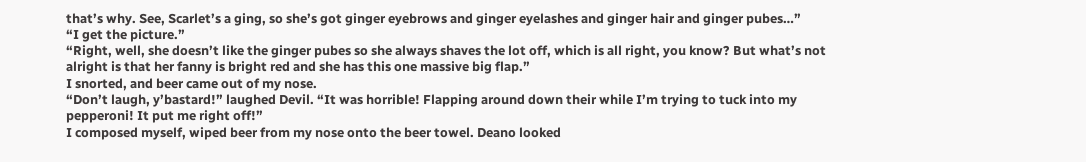that’s why. See, Scarlet’s a ging, so she’s got ginger eyebrows and ginger eyelashes and ginger hair and ginger pubes…”
“I get the picture.”
“Right, well, she doesn’t like the ginger pubes so she always shaves the lot off, which is all right, you know? But what’s not alright is that her fanny is bright red and she has this one massive big flap.”
I snorted, and beer came out of my nose.
“Don’t laugh, y’bastard!” laughed Devil. “It was horrible! Flapping around down their while I’m trying to tuck into my pepperoni! It put me right off!”
I composed myself, wiped beer from my nose onto the beer towel. Deano looked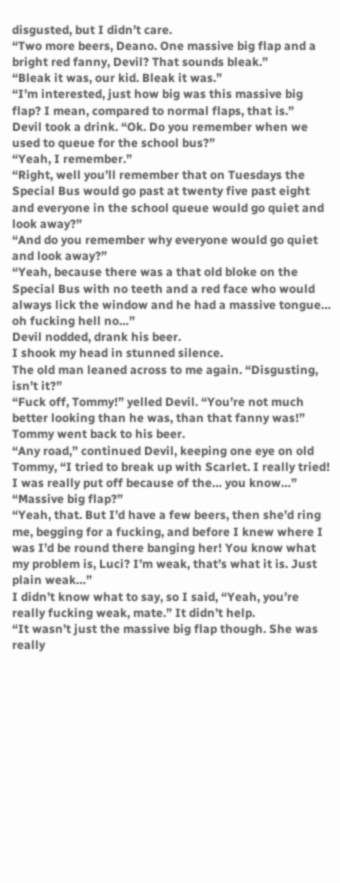disgusted, but I didn’t care.
“Two more beers, Deano. One massive big flap and a bright red fanny, Devil? That sounds bleak.”
“Bleak it was, our kid. Bleak it was.”
“I’m interested, just how big was this massive big flap? I mean, compared to normal flaps, that is.”
Devil took a drink. “Ok. Do you remember when we used to queue for the school bus?”
“Yeah, I remember.”
“Right, well you’ll remember that on Tuesdays the Special Bus would go past at twenty five past eight and everyone in the school queue would go quiet and look away?”
“And do you remember why everyone would go quiet and look away?”
“Yeah, because there was a that old bloke on the Special Bus with no teeth and a red face who would always lick the window and he had a massive tongue… oh fucking hell no…”
Devil nodded, drank his beer.
I shook my head in stunned silence.
The old man leaned across to me again. “Disgusting, isn’t it?”
“Fuck off, Tommy!” yelled Devil. “You’re not much better looking than he was, than that fanny was!”
Tommy went back to his beer.
“Any road,” continued Devil, keeping one eye on old Tommy, “I tried to break up with Scarlet. I really tried! I was really put off because of the… you know…”
“Massive big flap?”
“Yeah, that. But I’d have a few beers, then she’d ring me, begging for a fucking, and before I knew where I was I’d be round there banging her! You know what my problem is, Luci? I’m weak, that’s what it is. Just plain weak…”
I didn’t know what to say, so I said, “Yeah, you’re really fucking weak, mate.” It didn’t help.
“It wasn’t just the massive big flap though. She was really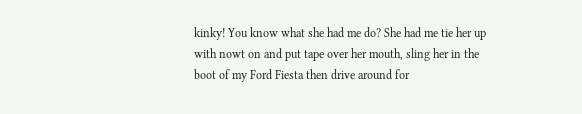kinky! You know what she had me do? She had me tie her up with nowt on and put tape over her mouth, sling her in the boot of my Ford Fiesta then drive around for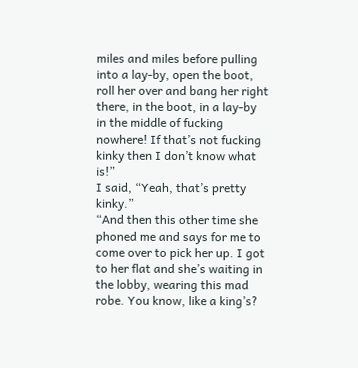miles and miles before pulling into a lay-by, open the boot, roll her over and bang her right there, in the boot, in a lay-by in the middle of fucking nowhere! If that’s not fucking kinky then I don’t know what is!”
I said, “Yeah, that’s pretty kinky.”
“And then this other time she phoned me and says for me to come over to pick her up. I got to her flat and she’s waiting in the lobby, wearing this mad robe. You know, like a king’s?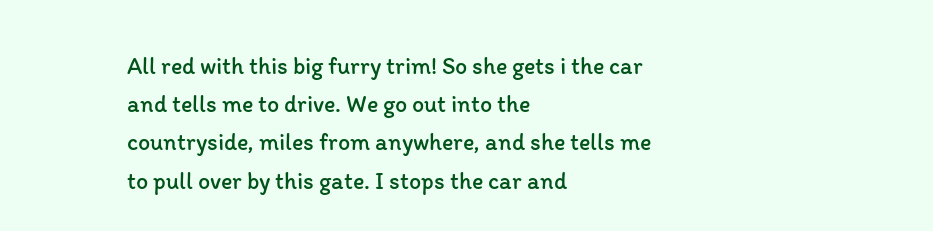All red with this big furry trim! So she gets i the car and tells me to drive. We go out into the countryside, miles from anywhere, and she tells me to pull over by this gate. I stops the car and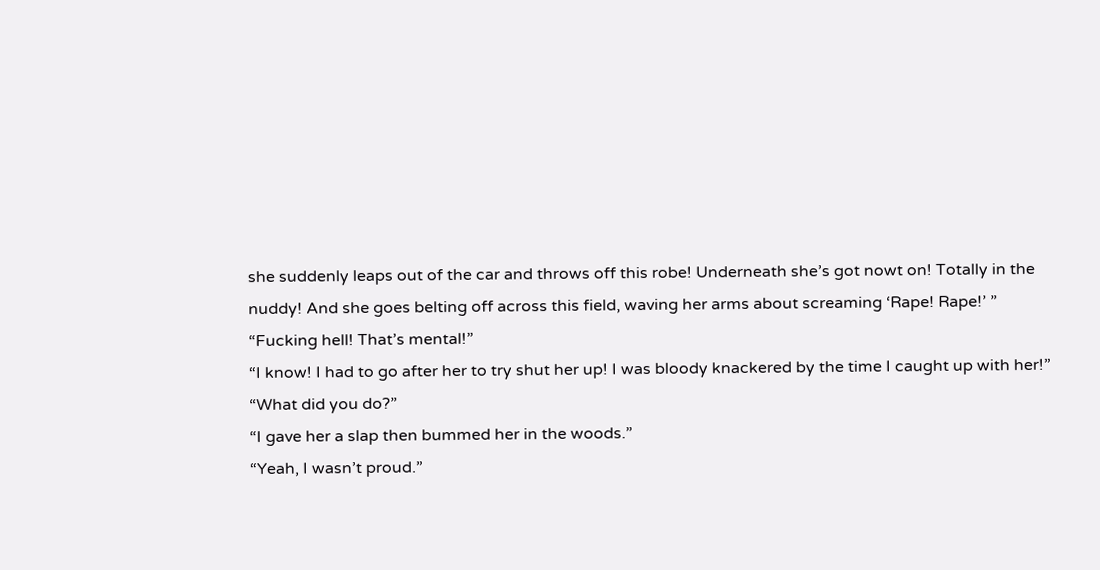she suddenly leaps out of the car and throws off this robe! Underneath she’s got nowt on! Totally in the nuddy! And she goes belting off across this field, waving her arms about screaming ‘Rape! Rape!’ ”
“Fucking hell! That’s mental!”
“I know! I had to go after her to try shut her up! I was bloody knackered by the time I caught up with her!”
“What did you do?”
“I gave her a slap then bummed her in the woods.”
“Yeah, I wasn’t proud.”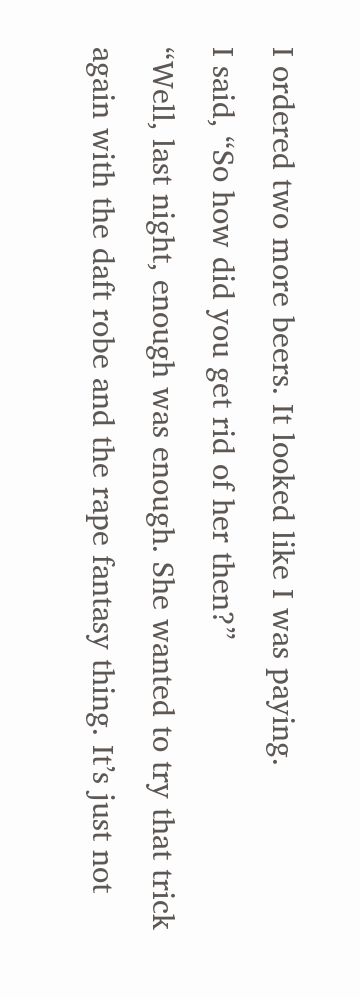I ordered two more beers. It looked like I was paying.
I said, “So how did you get rid of her then?”
“Well, last night, enough was enough. She wanted to try that trick again with the daft robe and the rape fantasy thing. It’s just not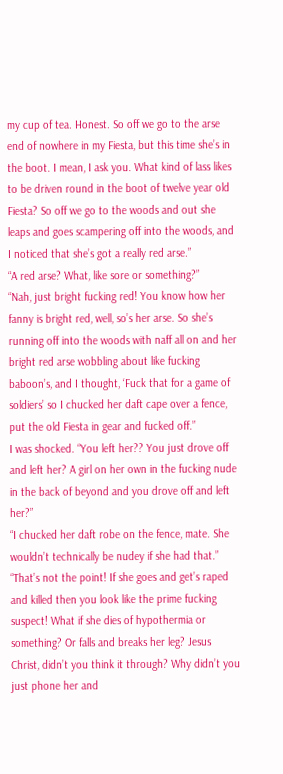my cup of tea. Honest. So off we go to the arse end of nowhere in my Fiesta, but this time she’s in the boot. I mean, I ask you. What kind of lass likes to be driven round in the boot of twelve year old Fiesta? So off we go to the woods and out she leaps and goes scampering off into the woods, and I noticed that she’s got a really red arse.”
“A red arse? What, like sore or something?”
“Nah, just bright fucking red! You know how her fanny is bright red, well, so’s her arse. So she’s running off into the woods with naff all on and her bright red arse wobbling about like fucking baboon’s, and I thought, ‘Fuck that for a game of soldiers’ so I chucked her daft cape over a fence, put the old Fiesta in gear and fucked off.”
I was shocked. “You left her?? You just drove off and left her? A girl on her own in the fucking nude in the back of beyond and you drove off and left her?”
“I chucked her daft robe on the fence, mate. She wouldn’t technically be nudey if she had that.”
“That’s not the point! If she goes and get’s raped and killed then you look like the prime fucking suspect! What if she dies of hypothermia or something? Or falls and breaks her leg? Jesus Christ, didn’t you think it through? Why didn’t you just phone her and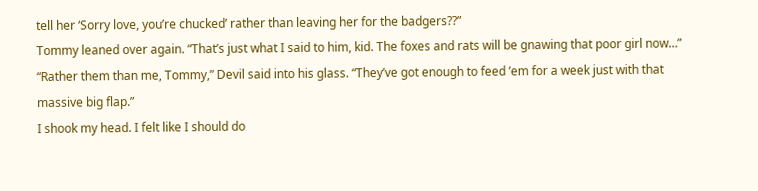tell her ‘Sorry love, you’re chucked’ rather than leaving her for the badgers??”
Tommy leaned over again. “That’s just what I said to him, kid. The foxes and rats will be gnawing that poor girl now…”
“Rather them than me, Tommy,” Devil said into his glass. “They’ve got enough to feed ’em for a week just with that massive big flap.”
I shook my head. I felt like I should do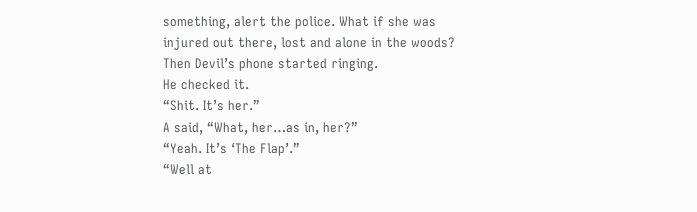something, alert the police. What if she was injured out there, lost and alone in the woods?
Then Devil’s phone started ringing.
He checked it.
“Shit. It’s her.”
A said, “What, her…as in, her?”
“Yeah. It’s ‘The Flap’.”
“Well at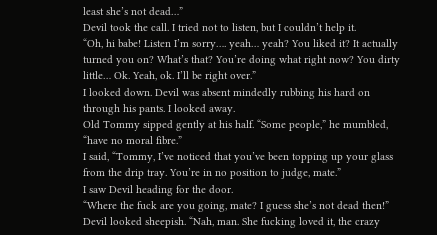least she’s not dead…”
Devil took the call. I tried not to listen, but I couldn’t help it.
“Oh, hi babe! Listen I’m sorry…. yeah… yeah? You liked it? It actually turned you on? What’s that? You’re doing what right now? You dirty little… Ok. Yeah, ok. I’ll be right over.”
I looked down. Devil was absent mindedly rubbing his hard on through his pants. I looked away.
Old Tommy sipped gently at his half. “Some people,” he mumbled, “have no moral fibre.”
I said, “Tommy, I’ve noticed that you’ve been topping up your glass from the drip tray. You’re in no position to judge, mate.”
I saw Devil heading for the door.
“Where the fuck are you going, mate? I guess she’s not dead then!”
Devil looked sheepish. “Nah, man. She fucking loved it, the crazy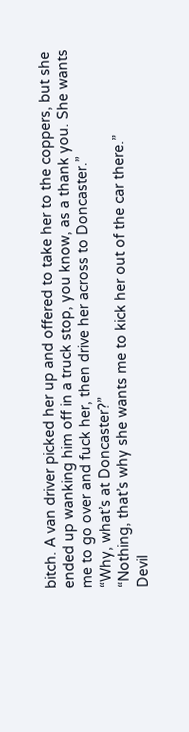bitch. A van driver picked her up and offered to take her to the coppers, but she ended up wanking him off in a truck stop, you know, as a thank you. She wants me to go over and fuck her, then drive her across to Doncaster.”
“Why, what’s at Doncaster?”
“Nothing, that’s why she wants me to kick her out of the car there.”
Devil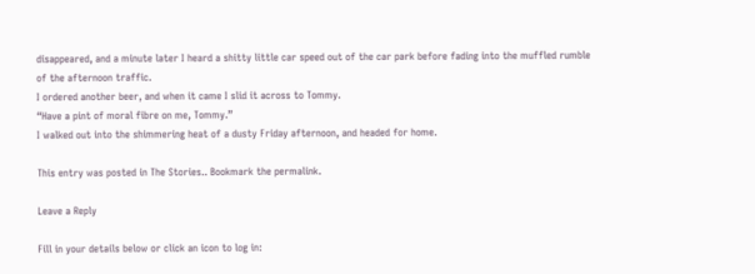disappeared, and a minute later I heard a shitty little car speed out of the car park before fading into the muffled rumble of the afternoon traffic.
I ordered another beer, and when it came I slid it across to Tommy.
“Have a pint of moral fibre on me, Tommy.”
I walked out into the shimmering heat of a dusty Friday afternoon, and headed for home.

This entry was posted in The Stories.. Bookmark the permalink.

Leave a Reply

Fill in your details below or click an icon to log in: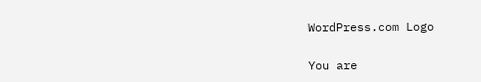WordPress.com Logo

You are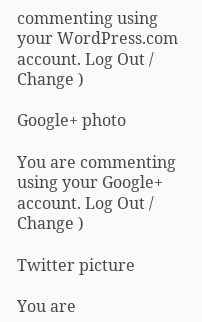commenting using your WordPress.com account. Log Out /  Change )

Google+ photo

You are commenting using your Google+ account. Log Out /  Change )

Twitter picture

You are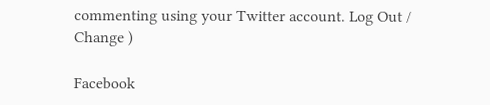commenting using your Twitter account. Log Out /  Change )

Facebook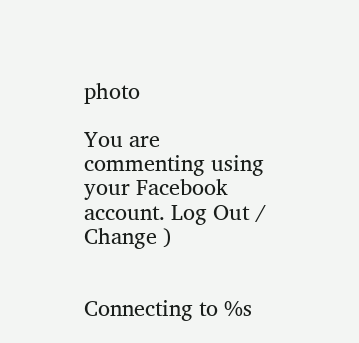photo

You are commenting using your Facebook account. Log Out /  Change )


Connecting to %s